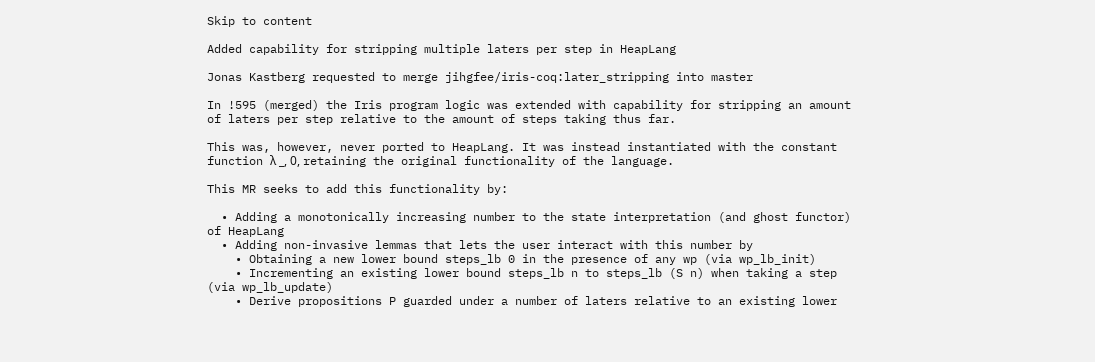Skip to content

Added capability for stripping multiple laters per step in HeapLang

Jonas Kastberg requested to merge jihgfee/iris-coq:later_stripping into master

In !595 (merged) the Iris program logic was extended with capability for stripping an amount of laters per step relative to the amount of steps taking thus far.

This was, however, never ported to HeapLang. It was instead instantiated with the constant function λ _, 0, retaining the original functionality of the language.

This MR seeks to add this functionality by:

  • Adding a monotonically increasing number to the state interpretation (and ghost functor) of HeapLang
  • Adding non-invasive lemmas that lets the user interact with this number by
    • Obtaining a new lower bound steps_lb 0 in the presence of any wp (via wp_lb_init)
    • Incrementing an existing lower bound steps_lb n to steps_lb (S n) when taking a step (via wp_lb_update)
    • Derive propositions P guarded under a number of laters relative to an existing lower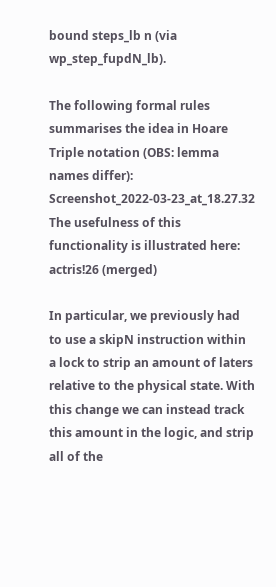bound steps_lb n (via wp_step_fupdN_lb).

The following formal rules summarises the idea in Hoare Triple notation (OBS: lemma names differ): Screenshot_2022-03-23_at_18.27.32 The usefulness of this functionality is illustrated here: actris!26 (merged)

In particular, we previously had to use a skipN instruction within a lock to strip an amount of laters relative to the physical state. With this change we can instead track this amount in the logic, and strip all of the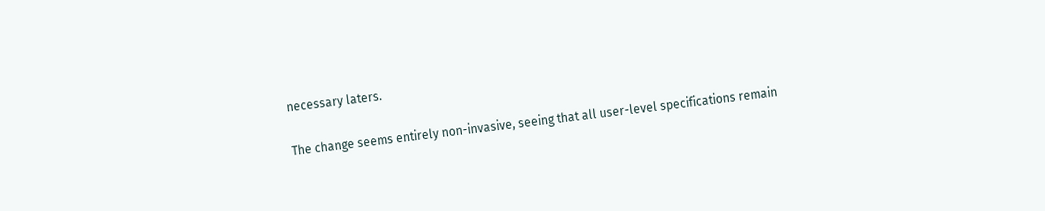necessary laters.

The change seems entirely non-invasive, seeing that all user-level specifications remain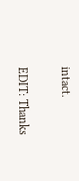intact.

EDIT: Thanks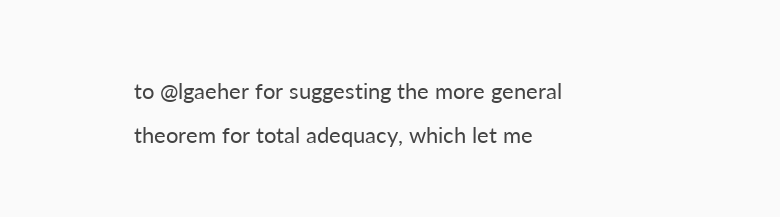to @lgaeher for suggesting the more general theorem for total adequacy, which let me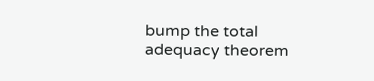bump the total adequacy theorem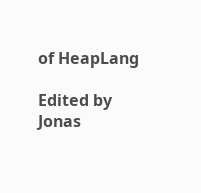of HeapLang

Edited by Jonas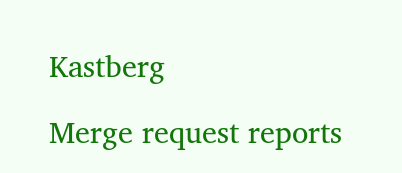Kastberg

Merge request reports